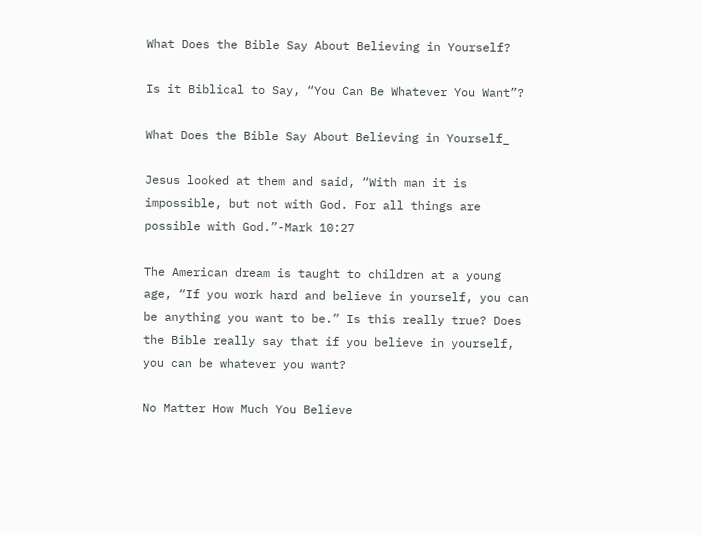What Does the Bible Say About Believing in Yourself?

Is it Biblical to Say, “You Can Be Whatever You Want”?

What Does the Bible Say About Believing in Yourself_

Jesus looked at them and said, “With man it is impossible, but not with God. For all things are possible with God.”-Mark 10:27

The American dream is taught to children at a young age, “If you work hard and believe in yourself, you can be anything you want to be.” Is this really true? Does the Bible really say that if you believe in yourself, you can be whatever you want?

No Matter How Much You Believe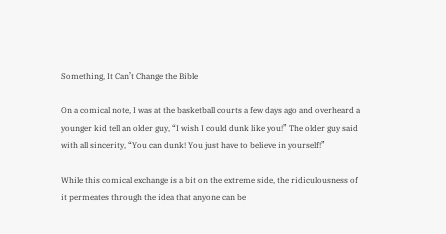Something, It Can’t Change the Bible

On a comical note, I was at the basketball courts a few days ago and overheard a younger kid tell an older guy, “I wish I could dunk like you!” The older guy said with all sincerity, “You can dunk! You just have to believe in yourself!”

While this comical exchange is a bit on the extreme side, the ridiculousness of it permeates through the idea that anyone can be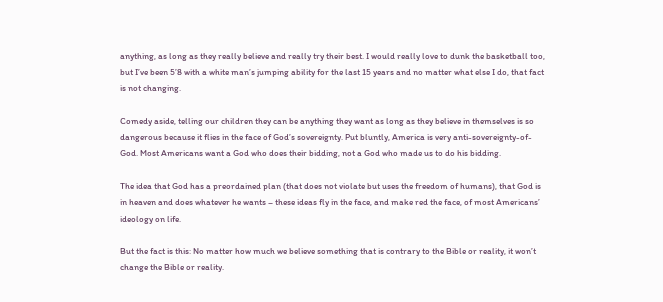anything, as long as they really believe and really try their best. I would really love to dunk the basketball too, but I’ve been 5’8 with a white man’s jumping ability for the last 15 years and no matter what else I do, that fact is not changing.

Comedy aside, telling our children they can be anything they want as long as they believe in themselves is so dangerous because it flies in the face of God’s sovereignty. Put bluntly, America is very anti-sovereignty-of-God. Most Americans want a God who does their bidding, not a God who made us to do his bidding.

The idea that God has a preordained plan (that does not violate but uses the freedom of humans), that God is in heaven and does whatever he wants – these ideas fly in the face, and make red the face, of most Americans’ ideology on life.

But the fact is this: No matter how much we believe something that is contrary to the Bible or reality, it won’t change the Bible or reality.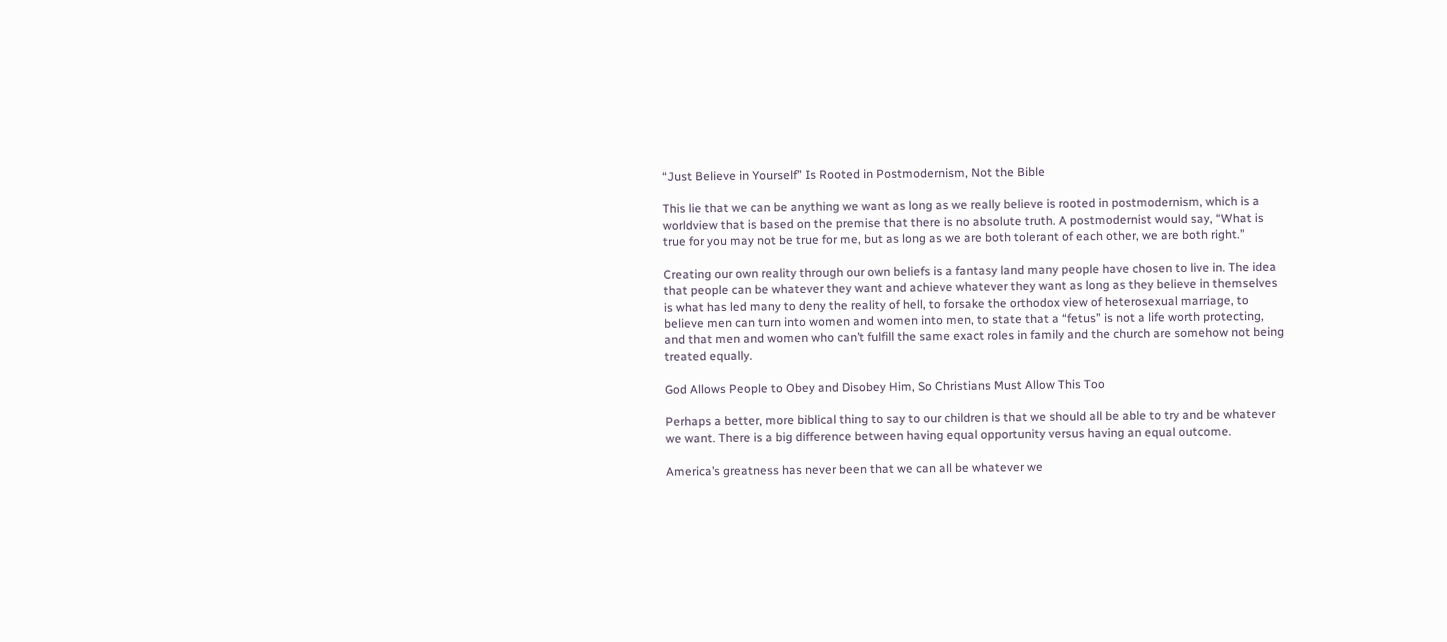“Just Believe in Yourself” Is Rooted in Postmodernism, Not the Bible

This lie that we can be anything we want as long as we really believe is rooted in postmodernism, which is a worldview that is based on the premise that there is no absolute truth. A postmodernist would say, “What is true for you may not be true for me, but as long as we are both tolerant of each other, we are both right.”

Creating our own reality through our own beliefs is a fantasy land many people have chosen to live in. The idea that people can be whatever they want and achieve whatever they want as long as they believe in themselves is what has led many to deny the reality of hell, to forsake the orthodox view of heterosexual marriage, to believe men can turn into women and women into men, to state that a “fetus” is not a life worth protecting, and that men and women who can’t fulfill the same exact roles in family and the church are somehow not being treated equally.

God Allows People to Obey and Disobey Him, So Christians Must Allow This Too

Perhaps a better, more biblical thing to say to our children is that we should all be able to try and be whatever we want. There is a big difference between having equal opportunity versus having an equal outcome.

America’s greatness has never been that we can all be whatever we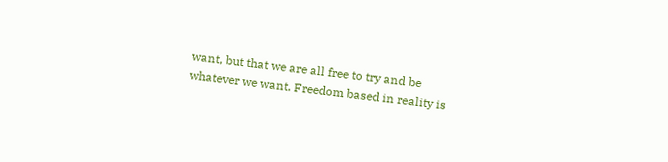want, but that we are all free to try and be whatever we want. Freedom based in reality is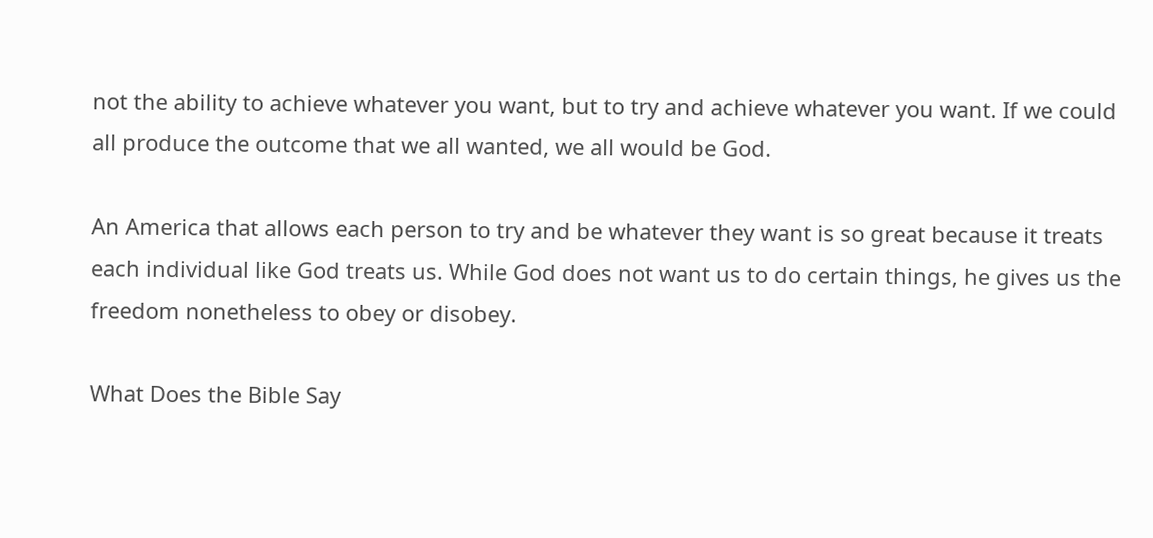not the ability to achieve whatever you want, but to try and achieve whatever you want. If we could all produce the outcome that we all wanted, we all would be God.

An America that allows each person to try and be whatever they want is so great because it treats each individual like God treats us. While God does not want us to do certain things, he gives us the freedom nonetheless to obey or disobey.

What Does the Bible Say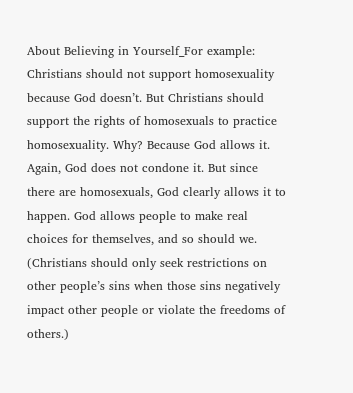About Believing in Yourself_For example: Christians should not support homosexuality because God doesn’t. But Christians should support the rights of homosexuals to practice homosexuality. Why? Because God allows it. Again, God does not condone it. But since there are homosexuals, God clearly allows it to happen. God allows people to make real choices for themselves, and so should we. (Christians should only seek restrictions on other people’s sins when those sins negatively impact other people or violate the freedoms of others.)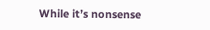While it’s nonsense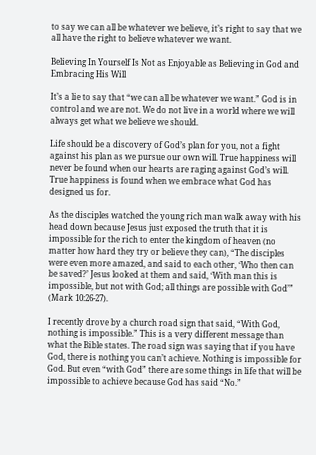to say we can all be whatever we believe, it’s right to say that we all have the right to believe whatever we want.

Believing In Yourself Is Not as Enjoyable as Believing in God and Embracing His Will

It’s a lie to say that “we can all be whatever we want.” God is in control and we are not. We do not live in a world where we will always get what we believe we should.

Life should be a discovery of God’s plan for you, not a fight against his plan as we pursue our own will. True happiness will never be found when our hearts are raging against God’s will. True happiness is found when we embrace what God has designed us for.

As the disciples watched the young rich man walk away with his head down because Jesus just exposed the truth that it is impossible for the rich to enter the kingdom of heaven (no matter how hard they try or believe they can), “The disciples were even more amazed, and said to each other, ‘Who then can be saved?’ Jesus looked at them and said, ‘With man this is impossible, but not with God; all things are possible with God’” (Mark 10:26-27).

I recently drove by a church road sign that said, “With God, nothing is impossible.” This is a very different message than what the Bible states. The road sign was saying that if you have God, there is nothing you can’t achieve. Nothing is impossible for God. But even “with God” there are some things in life that will be impossible to achieve because God has said “No.”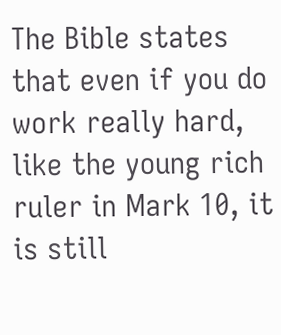The Bible states that even if you do work really hard, like the young rich ruler in Mark 10, it is still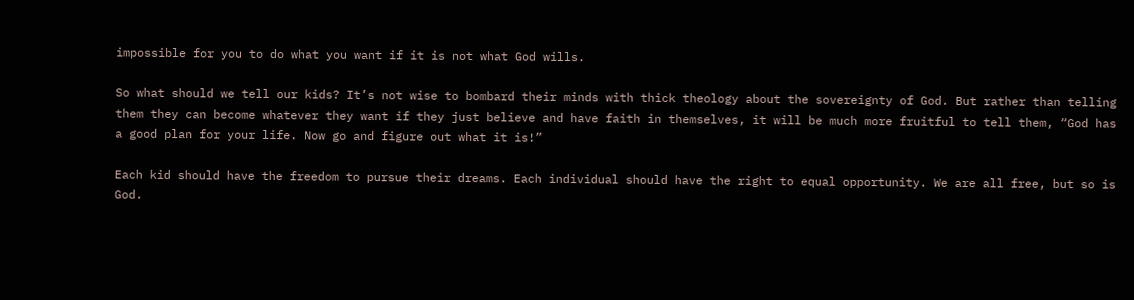impossible for you to do what you want if it is not what God wills.

So what should we tell our kids? It’s not wise to bombard their minds with thick theology about the sovereignty of God. But rather than telling them they can become whatever they want if they just believe and have faith in themselves, it will be much more fruitful to tell them, “God has a good plan for your life. Now go and figure out what it is!”

Each kid should have the freedom to pursue their dreams. Each individual should have the right to equal opportunity. We are all free, but so is God.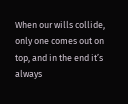When our wills collide, only one comes out on top, and in the end it’s always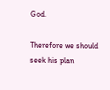God.

Therefore we should seek his plan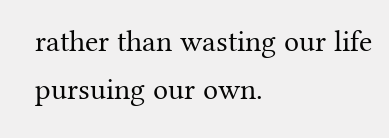rather than wasting our life pursuing our own.